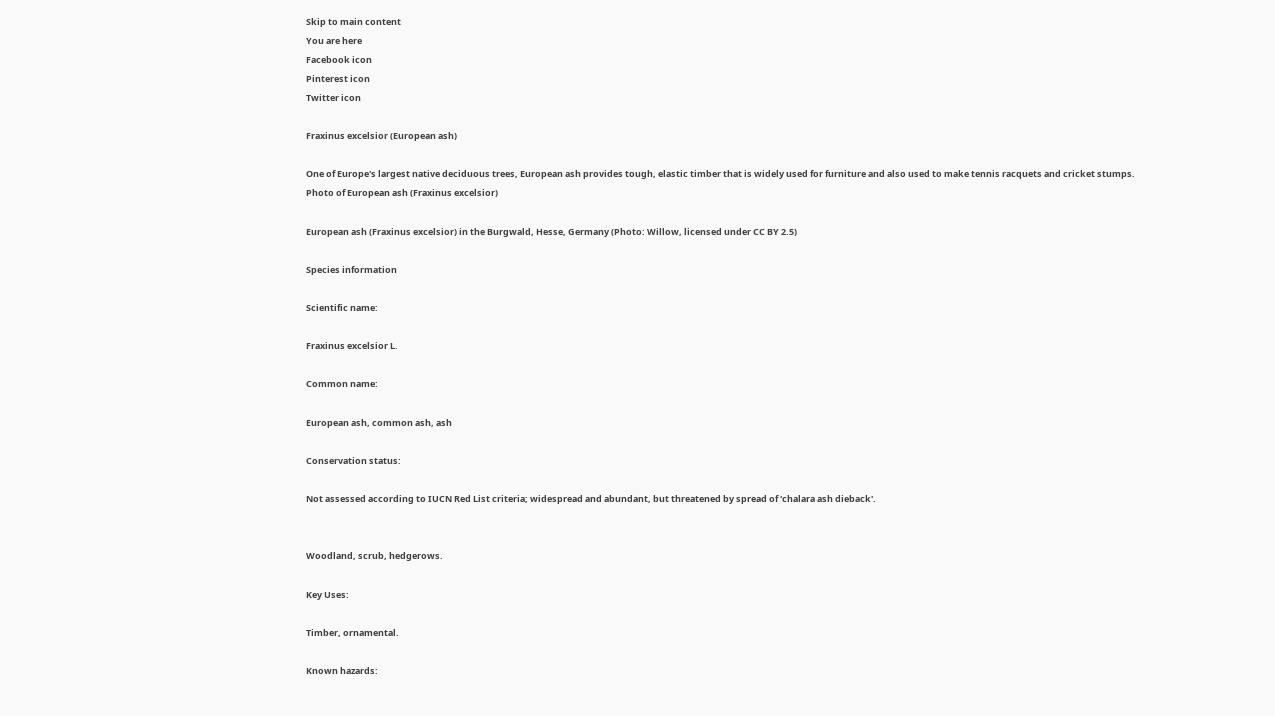Skip to main content
You are here
Facebook icon
Pinterest icon
Twitter icon

Fraxinus excelsior (European ash)

One of Europe's largest native deciduous trees, European ash provides tough, elastic timber that is widely used for furniture and also used to make tennis racquets and cricket stumps.
Photo of European ash (Fraxinus excelsior)

European ash (Fraxinus excelsior) in the Burgwald, Hesse, Germany (Photo: Willow, licensed under CC BY 2.5)

Species information

Scientific name:

Fraxinus excelsior L.

Common name:

European ash, common ash, ash

Conservation status:

Not assessed according to IUCN Red List criteria; widespread and abundant, but threatened by spread of 'chalara ash dieback'.


Woodland, scrub, hedgerows.

Key Uses:

Timber, ornamental.

Known hazards: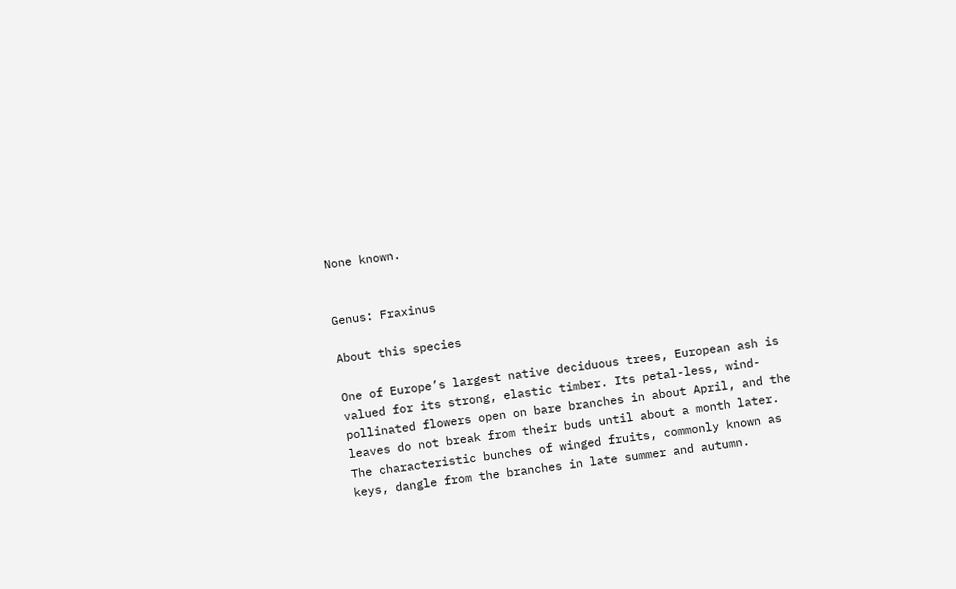None known.


Genus: Fraxinus

About this species

One of Europe’s largest native deciduous trees, European ash is valued for its strong, elastic timber. Its petal-less, wind-pollinated flowers open on bare branches in about April, and the leaves do not break from their buds until about a month later. The characteristic bunches of winged fruits, commonly known as keys, dangle from the branches in late summer and autumn.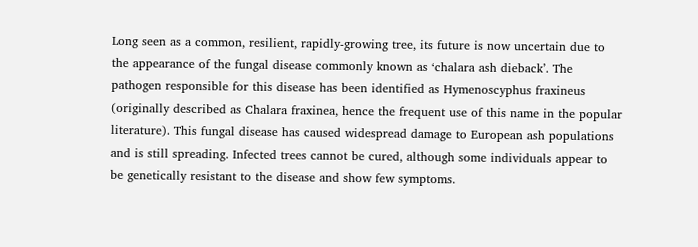Long seen as a common, resilient, rapidly-growing tree, its future is now uncertain due to the appearance of the fungal disease commonly known as ‘chalara ash dieback’. The pathogen responsible for this disease has been identified as Hymenoscyphus fraxineus (originally described as Chalara fraxinea, hence the frequent use of this name in the popular literature). This fungal disease has caused widespread damage to European ash populations and is still spreading. Infected trees cannot be cured, although some individuals appear to be genetically resistant to the disease and show few symptoms.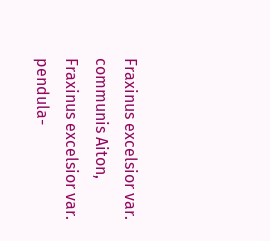Fraxinus excelsior var. communis Aiton, Fraxinus excelsior var. pendula-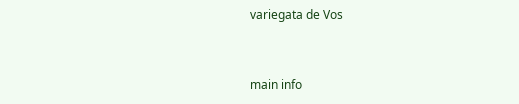variegata de Vos


main info